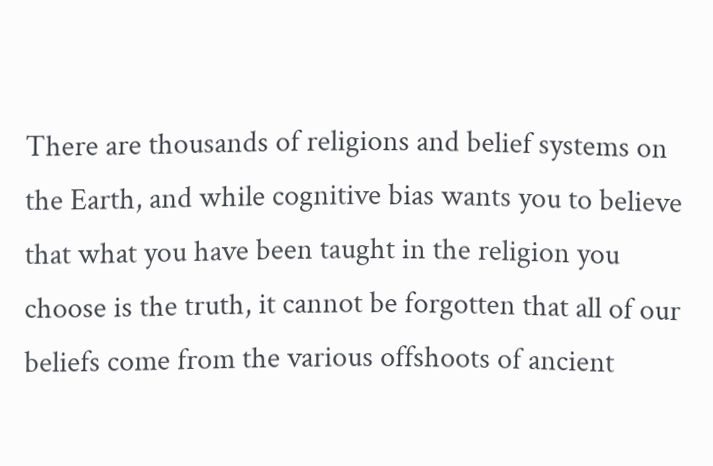There are thousands of religions and belief systems on the Earth, and while cognitive bias wants you to believe that what you have been taught in the religion you choose is the truth, it cannot be forgotten that all of our beliefs come from the various offshoots of ancient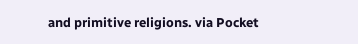and primitive religions. via Pocket